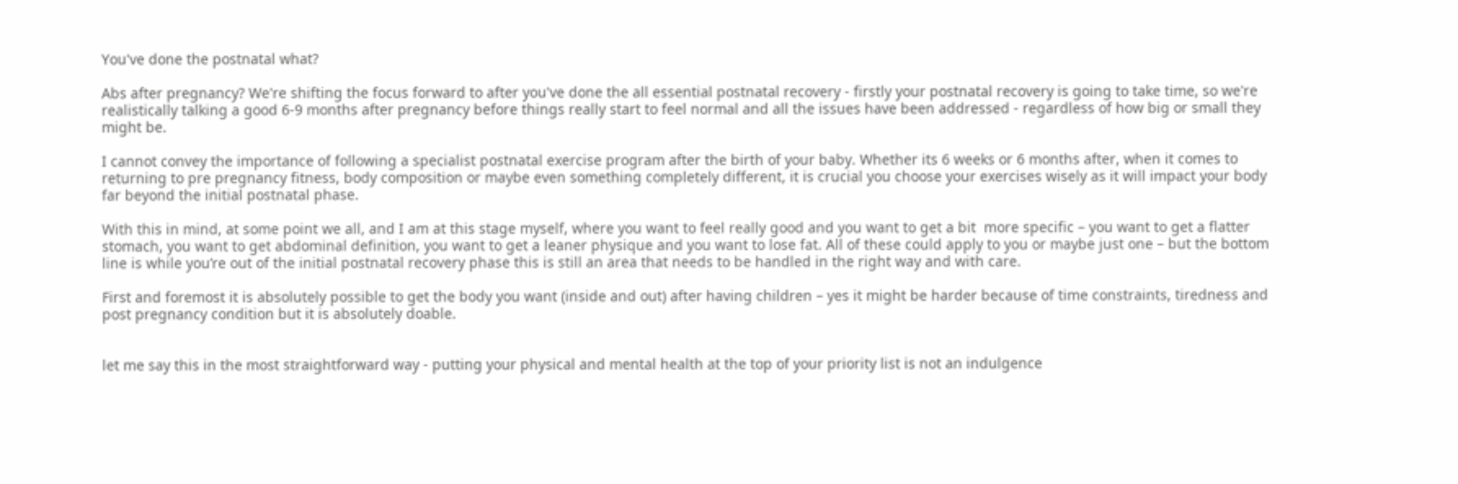You've done the postnatal what?

Abs after pregnancy? We're shifting the focus forward to after you've done the all essential postnatal recovery - firstly your postnatal recovery is going to take time, so we're realistically talking a good 6-9 months after pregnancy before things really start to feel normal and all the issues have been addressed - regardless of how big or small they might be.

I cannot convey the importance of following a specialist postnatal exercise program after the birth of your baby. Whether its 6 weeks or 6 months after, when it comes to returning to pre pregnancy fitness, body composition or maybe even something completely different, it is crucial you choose your exercises wisely as it will impact your body far beyond the initial postnatal phase.

With this in mind, at some point we all, and I am at this stage myself, where you want to feel really good and you want to get a bit  more specific – you want to get a flatter stomach, you want to get abdominal definition, you want to get a leaner physique and you want to lose fat. All of these could apply to you or maybe just one – but the bottom line is while you’re out of the initial postnatal recovery phase this is still an area that needs to be handled in the right way and with care.

First and foremost it is absolutely possible to get the body you want (inside and out) after having children – yes it might be harder because of time constraints, tiredness and post pregnancy condition but it is absolutely doable.


let me say this in the most straightforward way - putting your physical and mental health at the top of your priority list is not an indulgence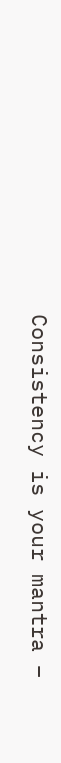Consistency is your mantra –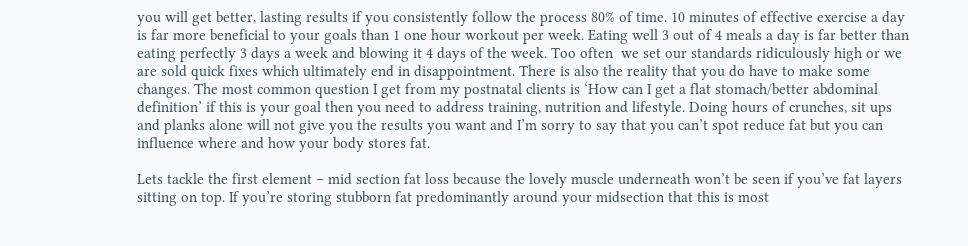you will get better, lasting results if you consistently follow the process 80% of time. 10 minutes of effective exercise a day is far more beneficial to your goals than 1 one hour workout per week. Eating well 3 out of 4 meals a day is far better than eating perfectly 3 days a week and blowing it 4 days of the week. Too often  we set our standards ridiculously high or we are sold quick fixes which ultimately end in disappointment. There is also the reality that you do have to make some changes. The most common question I get from my postnatal clients is ‘How can I get a flat stomach/better abdominal definition’ if this is your goal then you need to address training, nutrition and lifestyle. Doing hours of crunches, sit ups and planks alone will not give you the results you want and I’m sorry to say that you can’t spot reduce fat but you can influence where and how your body stores fat.

Lets tackle the first element – mid section fat loss because the lovely muscle underneath won’t be seen if you’ve fat layers sitting on top. If you’re storing stubborn fat predominantly around your midsection that this is most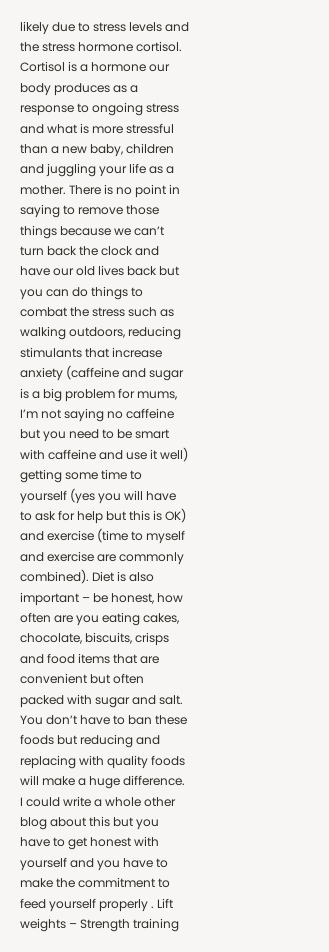likely due to stress levels and the stress hormone cortisol. Cortisol is a hormone our body produces as a response to ongoing stress and what is more stressful than a new baby, children and juggling your life as a mother. There is no point in saying to remove those things because we can’t turn back the clock and have our old lives back but you can do things to combat the stress such as walking outdoors, reducing stimulants that increase anxiety (caffeine and sugar is a big problem for mums, I’m not saying no caffeine but you need to be smart with caffeine and use it well) getting some time to yourself (yes you will have to ask for help but this is OK) and exercise (time to myself and exercise are commonly combined). Diet is also important – be honest, how often are you eating cakes, chocolate, biscuits, crisps and food items that are convenient but often packed with sugar and salt. You don’t have to ban these foods but reducing and replacing with quality foods will make a huge difference. I could write a whole other blog about this but you have to get honest with yourself and you have to make the commitment to feed yourself properly . Lift weights – Strength training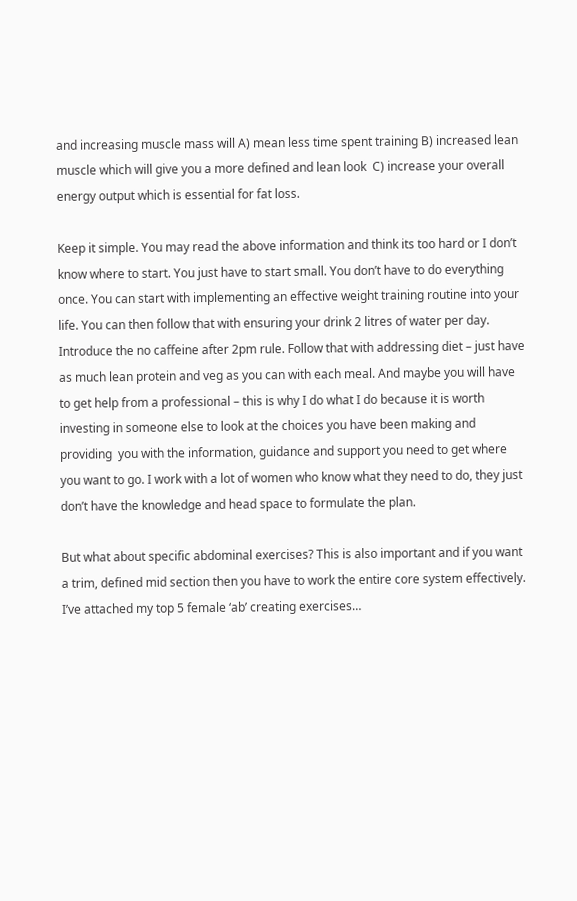and increasing muscle mass will A) mean less time spent training B) increased lean muscle which will give you a more defined and lean look  C) increase your overall energy output which is essential for fat loss.

Keep it simple. You may read the above information and think its too hard or I don’t know where to start. You just have to start small. You don’t have to do everything once. You can start with implementing an effective weight training routine into your life. You can then follow that with ensuring your drink 2 litres of water per day. Introduce the no caffeine after 2pm rule. Follow that with addressing diet – just have as much lean protein and veg as you can with each meal. And maybe you will have to get help from a professional – this is why I do what I do because it is worth investing in someone else to look at the choices you have been making and providing  you with the information, guidance and support you need to get where you want to go. I work with a lot of women who know what they need to do, they just don’t have the knowledge and head space to formulate the plan.

But what about specific abdominal exercises? This is also important and if you want a trim, defined mid section then you have to work the entire core system effectively. I’ve attached my top 5 female ‘ab’ creating exercises…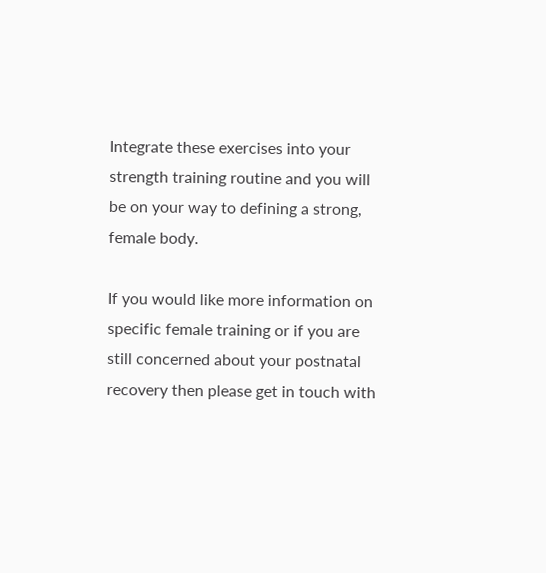Integrate these exercises into your strength training routine and you will be on your way to defining a strong, female body.

If you would like more information on specific female training or if you are still concerned about your postnatal recovery then please get in touch with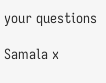your questions

Samala x